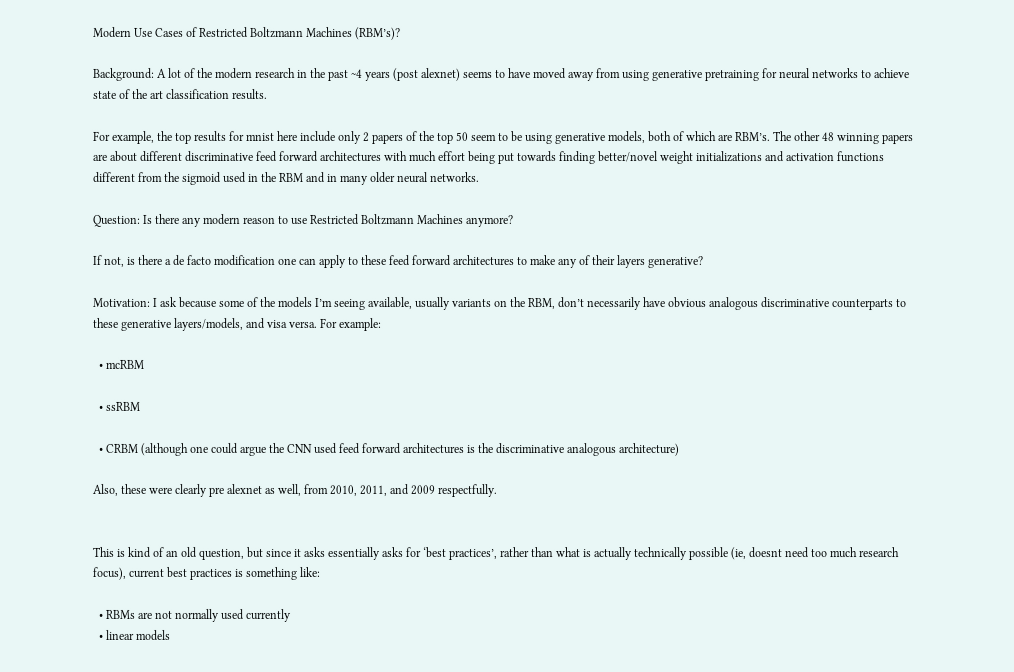Modern Use Cases of Restricted Boltzmann Machines (RBM’s)?

Background: A lot of the modern research in the past ~4 years (post alexnet) seems to have moved away from using generative pretraining for neural networks to achieve state of the art classification results.

For example, the top results for mnist here include only 2 papers of the top 50 seem to be using generative models, both of which are RBM’s. The other 48 winning papers are about different discriminative feed forward architectures with much effort being put towards finding better/novel weight initializations and activation functions different from the sigmoid used in the RBM and in many older neural networks.

Question: Is there any modern reason to use Restricted Boltzmann Machines anymore?

If not, is there a de facto modification one can apply to these feed forward architectures to make any of their layers generative?

Motivation: I ask because some of the models I’m seeing available, usually variants on the RBM, don’t necessarily have obvious analogous discriminative counterparts to these generative layers/models, and visa versa. For example:

  • mcRBM

  • ssRBM

  • CRBM (although one could argue the CNN used feed forward architectures is the discriminative analogous architecture)

Also, these were clearly pre alexnet as well, from 2010, 2011, and 2009 respectfully.


This is kind of an old question, but since it asks essentially asks for ‘best practices’, rather than what is actually technically possible (ie, doesnt need too much research focus), current best practices is something like:

  • RBMs are not normally used currently
  • linear models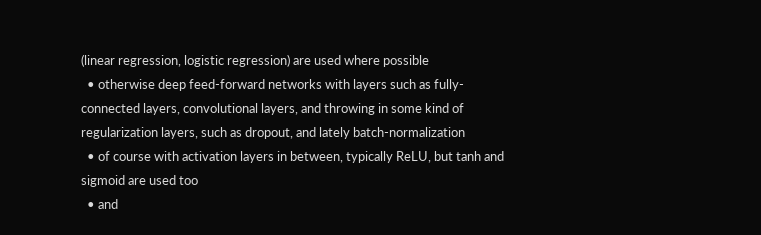(linear regression, logistic regression) are used where possible
  • otherwise deep feed-forward networks with layers such as fully-connected layers, convolutional layers, and throwing in some kind of regularization layers, such as dropout, and lately batch-normalization
  • of course with activation layers in between, typically ReLU, but tanh and sigmoid are used too
  • and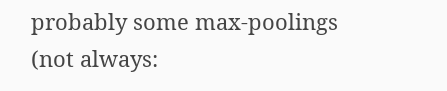probably some max-poolings (not always: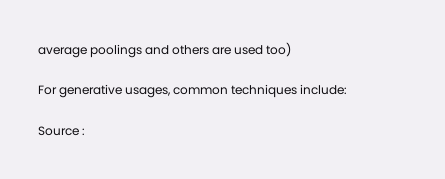average poolings and others are used too)

For generative usages, common techniques include:

Source :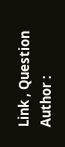Link , Question Author :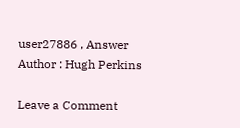user27886 , Answer Author : Hugh Perkins

Leave a Comment